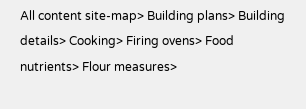All content site-map> Building plans> Building details> Cooking> Firing ovens> Food nutrients> Flour measures>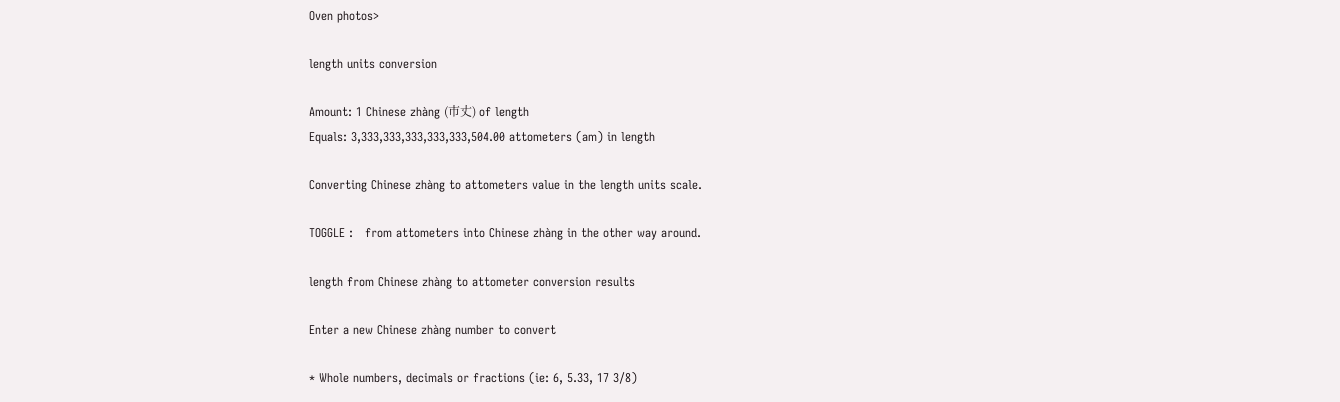Oven photos>

length units conversion

Amount: 1 Chinese zhàng (市丈) of length
Equals: 3,333,333,333,333,333,504.00 attometers (am) in length

Converting Chinese zhàng to attometers value in the length units scale.

TOGGLE :   from attometers into Chinese zhàng in the other way around.

length from Chinese zhàng to attometer conversion results

Enter a new Chinese zhàng number to convert

* Whole numbers, decimals or fractions (ie: 6, 5.33, 17 3/8)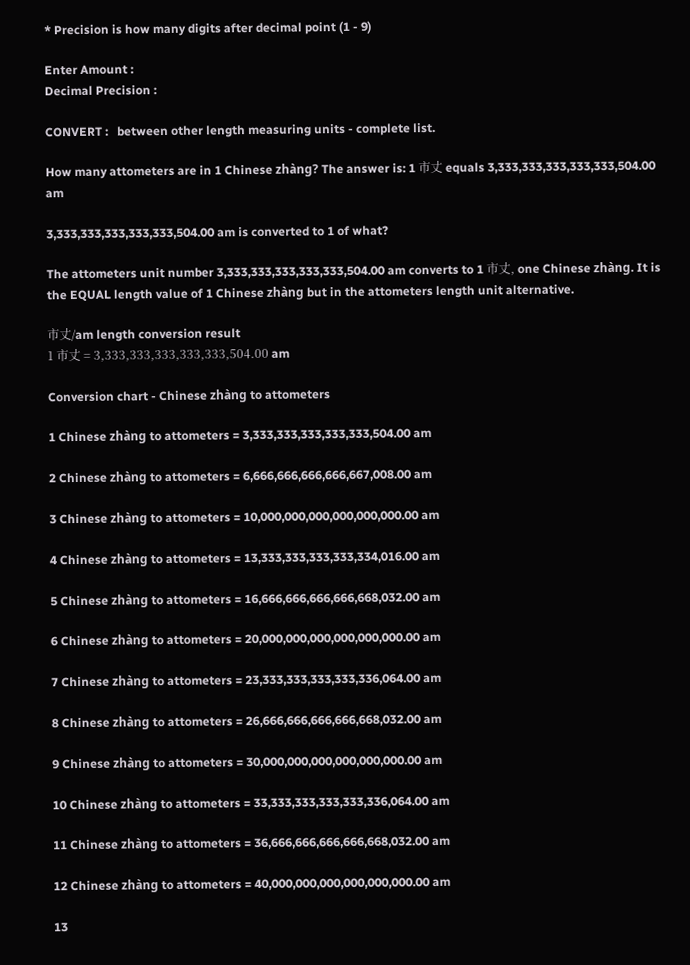* Precision is how many digits after decimal point (1 - 9)

Enter Amount :
Decimal Precision :

CONVERT :   between other length measuring units - complete list.

How many attometers are in 1 Chinese zhàng? The answer is: 1 市丈 equals 3,333,333,333,333,333,504.00 am

3,333,333,333,333,333,504.00 am is converted to 1 of what?

The attometers unit number 3,333,333,333,333,333,504.00 am converts to 1 市丈, one Chinese zhàng. It is the EQUAL length value of 1 Chinese zhàng but in the attometers length unit alternative.

市丈/am length conversion result
1 市丈 = 3,333,333,333,333,333,504.00 am

Conversion chart - Chinese zhàng to attometers

1 Chinese zhàng to attometers = 3,333,333,333,333,333,504.00 am

2 Chinese zhàng to attometers = 6,666,666,666,666,667,008.00 am

3 Chinese zhàng to attometers = 10,000,000,000,000,000,000.00 am

4 Chinese zhàng to attometers = 13,333,333,333,333,334,016.00 am

5 Chinese zhàng to attometers = 16,666,666,666,666,668,032.00 am

6 Chinese zhàng to attometers = 20,000,000,000,000,000,000.00 am

7 Chinese zhàng to attometers = 23,333,333,333,333,336,064.00 am

8 Chinese zhàng to attometers = 26,666,666,666,666,668,032.00 am

9 Chinese zhàng to attometers = 30,000,000,000,000,000,000.00 am

10 Chinese zhàng to attometers = 33,333,333,333,333,336,064.00 am

11 Chinese zhàng to attometers = 36,666,666,666,666,668,032.00 am

12 Chinese zhàng to attometers = 40,000,000,000,000,000,000.00 am

13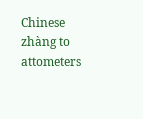Chinese zhàng to attometers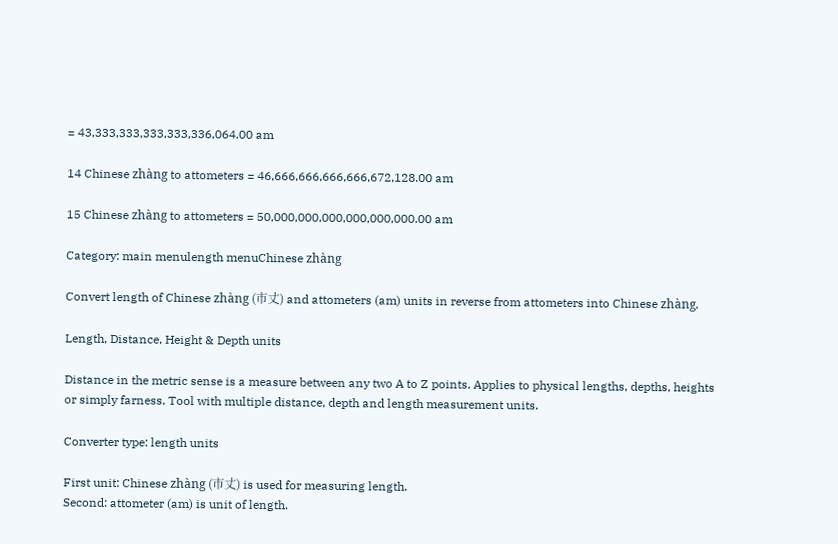= 43,333,333,333,333,336,064.00 am

14 Chinese zhàng to attometers = 46,666,666,666,666,672,128.00 am

15 Chinese zhàng to attometers = 50,000,000,000,000,000,000.00 am

Category: main menulength menuChinese zhàng

Convert length of Chinese zhàng (市丈) and attometers (am) units in reverse from attometers into Chinese zhàng.

Length, Distance, Height & Depth units

Distance in the metric sense is a measure between any two A to Z points. Applies to physical lengths, depths, heights or simply farness. Tool with multiple distance, depth and length measurement units.

Converter type: length units

First unit: Chinese zhàng (市丈) is used for measuring length.
Second: attometer (am) is unit of length.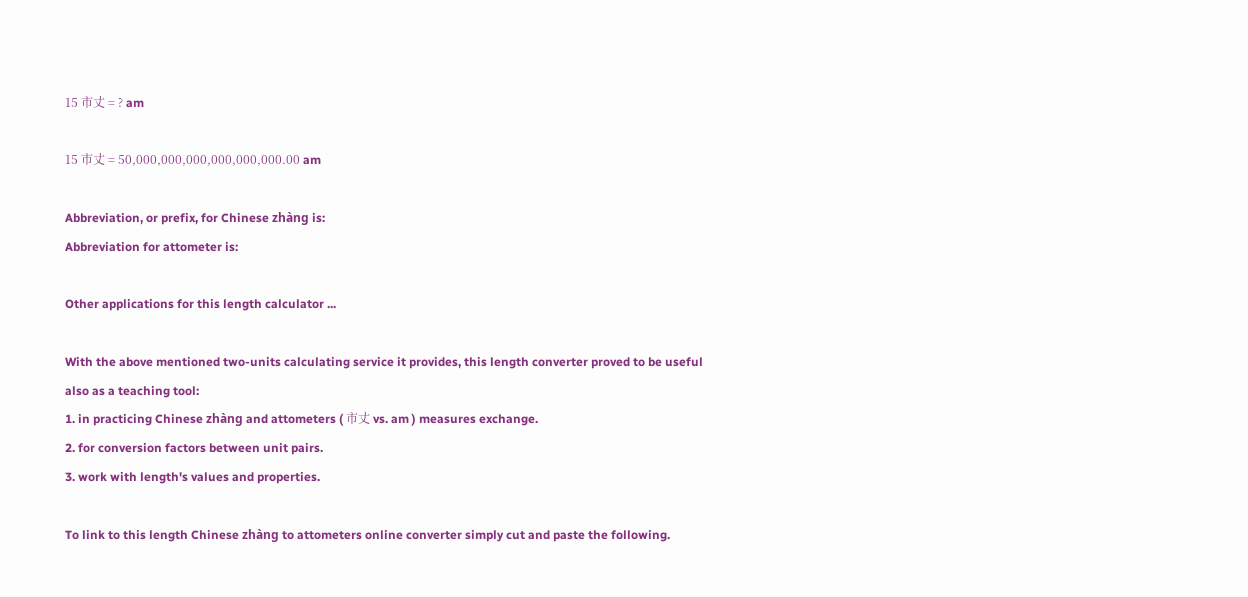15 市丈 = ? am

15 市丈 = 50,000,000,000,000,000,000.00 am

Abbreviation, or prefix, for Chinese zhàng is:
Abbreviation for attometer is:

Other applications for this length calculator ...

With the above mentioned two-units calculating service it provides, this length converter proved to be useful also as a teaching tool:
1. in practicing Chinese zhàng and attometers ( 市丈 vs. am ) measures exchange.
2. for conversion factors between unit pairs.
3. work with length's values and properties.

To link to this length Chinese zhàng to attometers online converter simply cut and paste the following.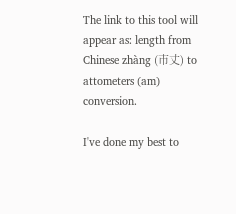The link to this tool will appear as: length from Chinese zhàng (市丈) to attometers (am) conversion.

I've done my best to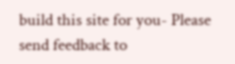build this site for you- Please send feedback to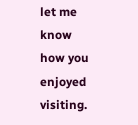let me know how you enjoyed visiting.